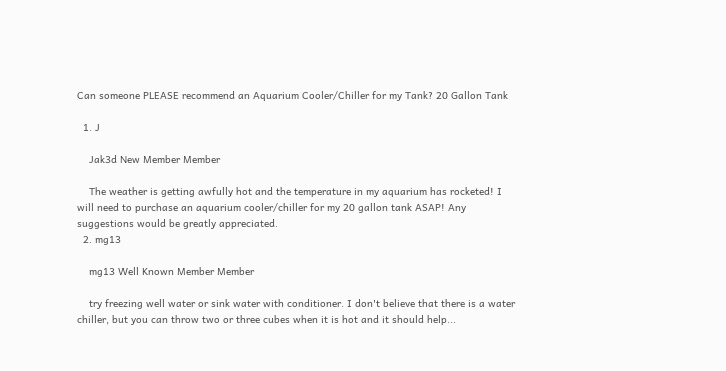Can someone PLEASE recommend an Aquarium Cooler/Chiller for my Tank? 20 Gallon Tank

  1. J

    Jak3d New Member Member

    The weather is getting awfully hot and the temperature in my aquarium has rocketed! I will need to purchase an aquarium cooler/chiller for my 20 gallon tank ASAP! Any suggestions would be greatly appreciated.
  2. mg13

    mg13 Well Known Member Member

    try freezing well water or sink water with conditioner. I don't believe that there is a water chiller, but you can throw two or three cubes when it is hot and it should help...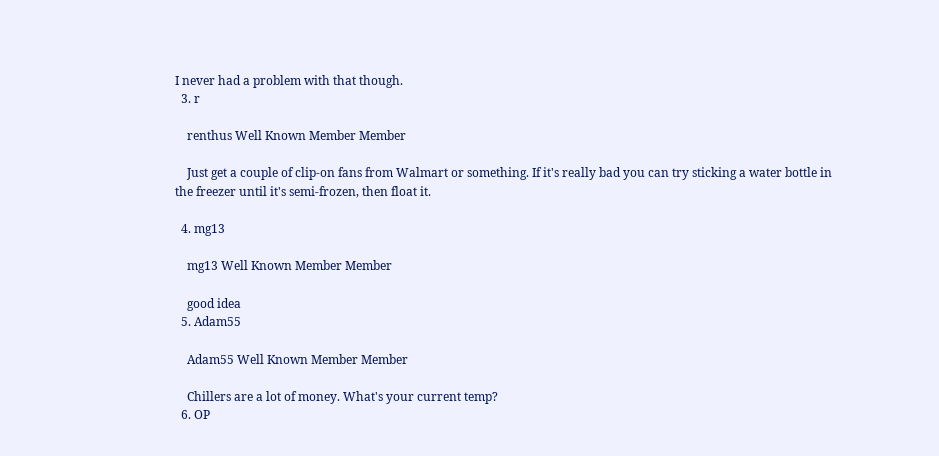I never had a problem with that though.
  3. r

    renthus Well Known Member Member

    Just get a couple of clip-on fans from Walmart or something. If it's really bad you can try sticking a water bottle in the freezer until it's semi-frozen, then float it.

  4. mg13

    mg13 Well Known Member Member

    good idea
  5. Adam55

    Adam55 Well Known Member Member

    Chillers are a lot of money. What's your current temp?
  6. OP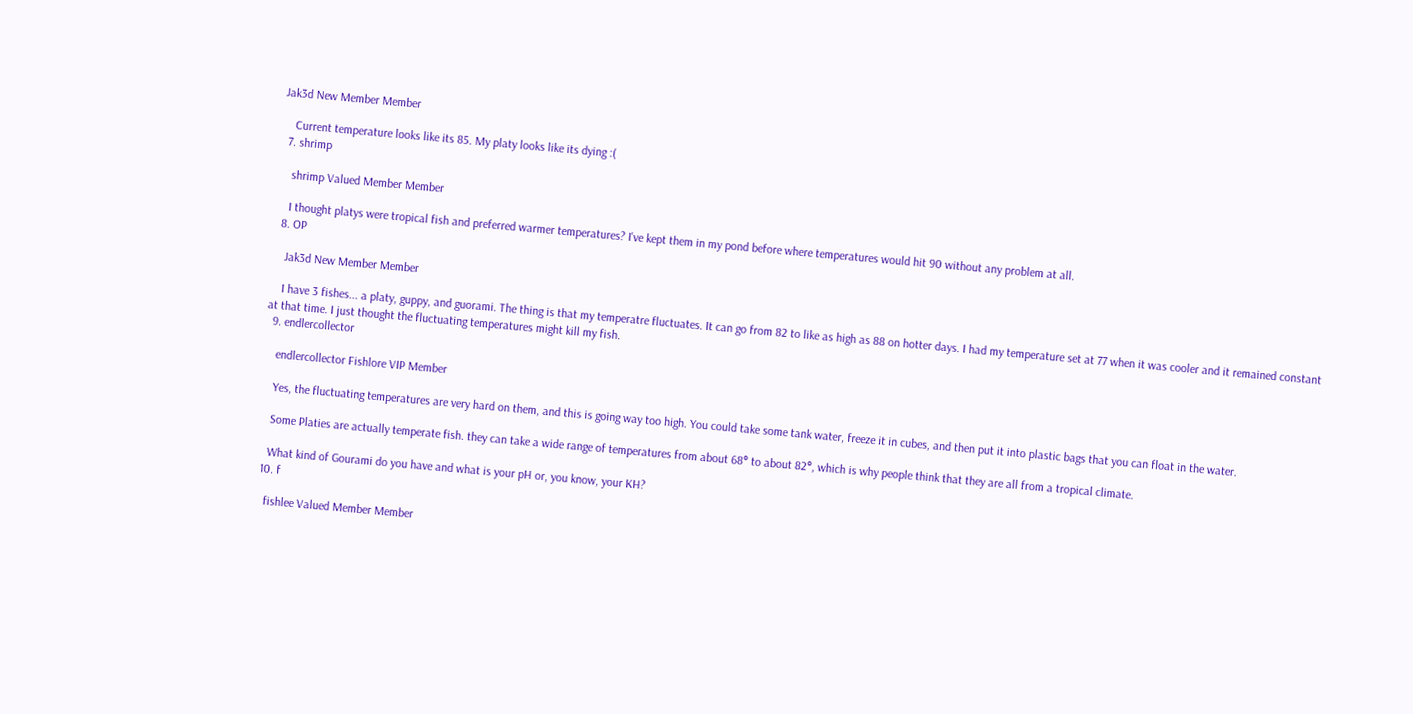Jak3d New Member Member

    Current temperature looks like its 85. My platy looks like its dying :(
  7. shrimp

    shrimp Valued Member Member

    I thought platys were tropical fish and preferred warmer temperatures? I've kept them in my pond before where temperatures would hit 90 without any problem at all.
  8. OP

    Jak3d New Member Member

    I have 3 fishes... a platy, guppy, and guorami. The thing is that my temperatre fluctuates. It can go from 82 to like as high as 88 on hotter days. I had my temperature set at 77 when it was cooler and it remained constant at that time. I just thought the fluctuating temperatures might kill my fish.
  9. endlercollector

    endlercollector Fishlore VIP Member

    Yes, the fluctuating temperatures are very hard on them, and this is going way too high. You could take some tank water, freeze it in cubes, and then put it into plastic bags that you can float in the water.

    Some Platies are actually temperate fish. they can take a wide range of temperatures from about 68° to about 82°, which is why people think that they are all from a tropical climate.

    What kind of Gourami do you have and what is your pH or, you know, your KH?
  10. f

    fishlee Valued Member Member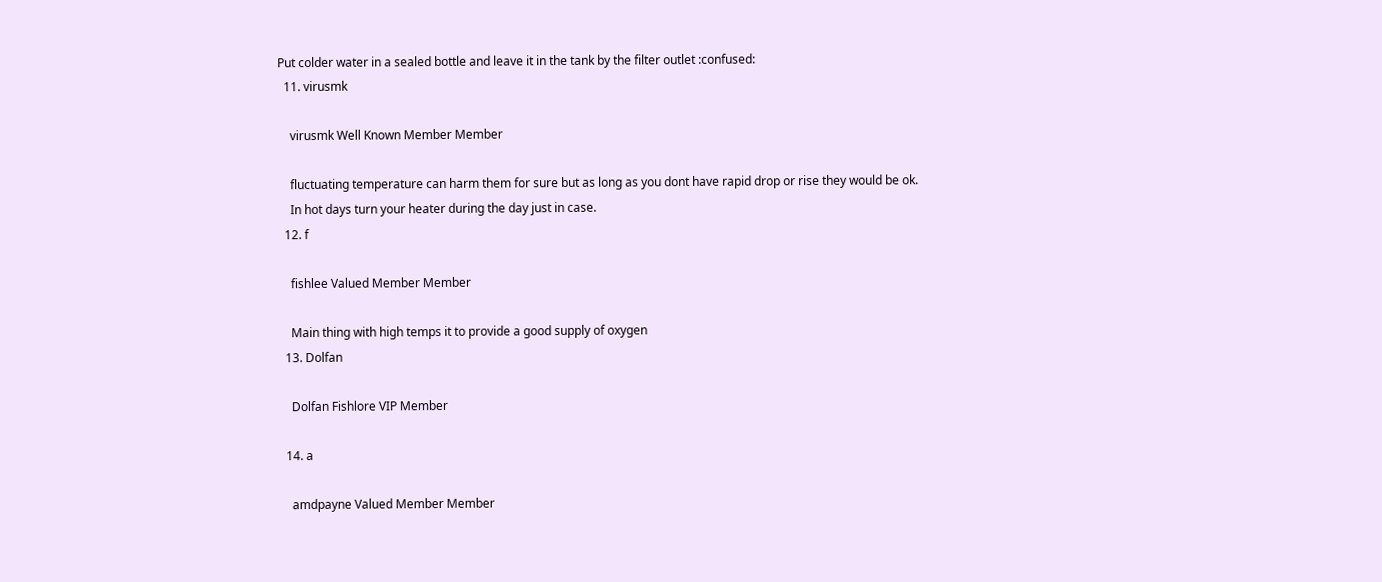Put colder water in a sealed bottle and leave it in the tank by the filter outlet :confused:
  11. virusmk

    virusmk Well Known Member Member

    fluctuating temperature can harm them for sure but as long as you dont have rapid drop or rise they would be ok.
    In hot days turn your heater during the day just in case.
  12. f

    fishlee Valued Member Member

    Main thing with high temps it to provide a good supply of oxygen
  13. Dolfan

    Dolfan Fishlore VIP Member

  14. a

    amdpayne Valued Member Member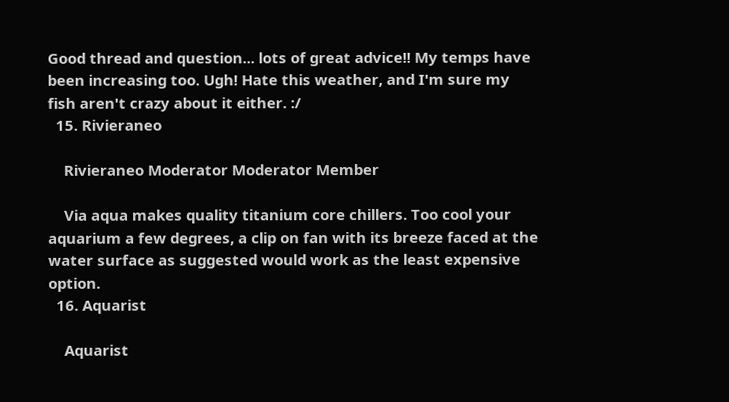Good thread and question... lots of great advice!! My temps have been increasing too. Ugh! Hate this weather, and I'm sure my fish aren't crazy about it either. :/
  15. Rivieraneo

    Rivieraneo Moderator Moderator Member

    Via aqua makes quality titanium core chillers. Too cool your aquarium a few degrees, a clip on fan with its breeze faced at the water surface as suggested would work as the least expensive option.
  16. Aquarist

    Aquarist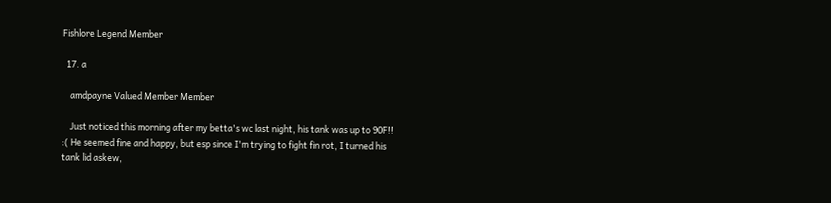Fishlore Legend Member

  17. a

    amdpayne Valued Member Member

    Just noticed this morning after my betta's wc last night, his tank was up to 90F!! :( He seemed fine and happy, but esp since I'm trying to fight fin rot, I turned his tank lid askew,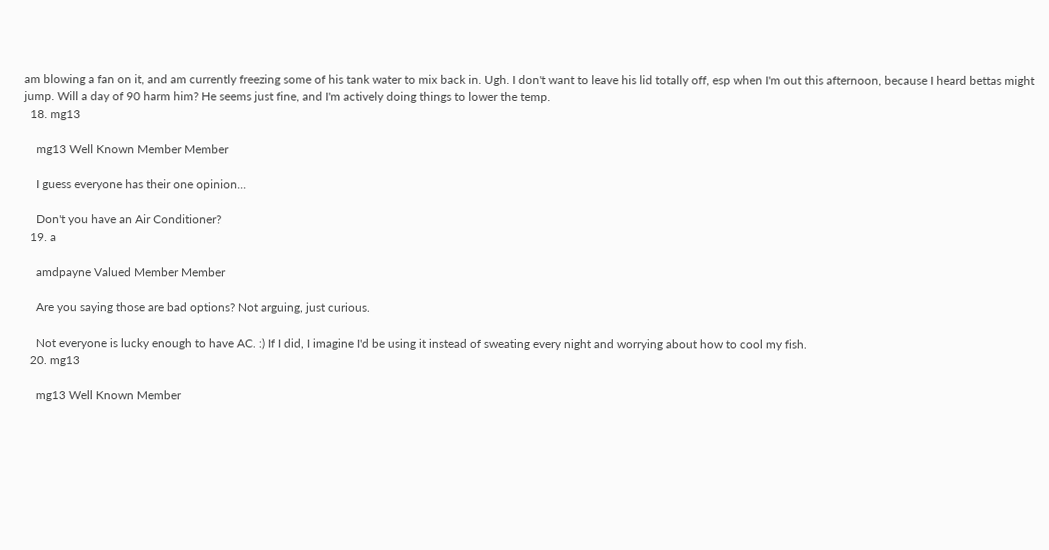am blowing a fan on it, and am currently freezing some of his tank water to mix back in. Ugh. I don't want to leave his lid totally off, esp when I'm out this afternoon, because I heard bettas might jump. Will a day of 90 harm him? He seems just fine, and I'm actively doing things to lower the temp.
  18. mg13

    mg13 Well Known Member Member

    I guess everyone has their one opinion...

    Don't you have an Air Conditioner?
  19. a

    amdpayne Valued Member Member

    Are you saying those are bad options? Not arguing, just curious.

    Not everyone is lucky enough to have AC. :) If I did, I imagine I'd be using it instead of sweating every night and worrying about how to cool my fish.
  20. mg13

    mg13 Well Known Member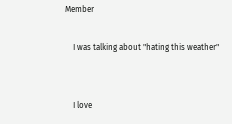Member

    I was talking about "hating this weather"


    I love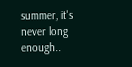summer, it's never long enough..